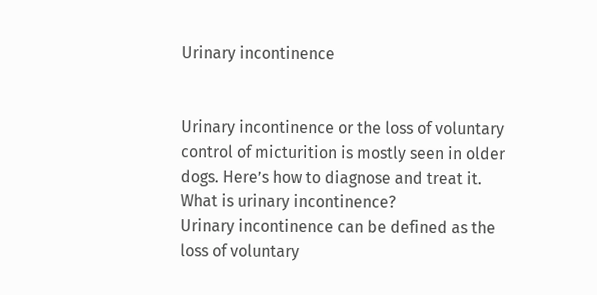Urinary incontinence


Urinary incontinence or the loss of voluntary control of micturition is mostly seen in older dogs. Here’s how to diagnose and treat it.
What is urinary incontinence?
Urinary incontinence can be defined as the loss of voluntary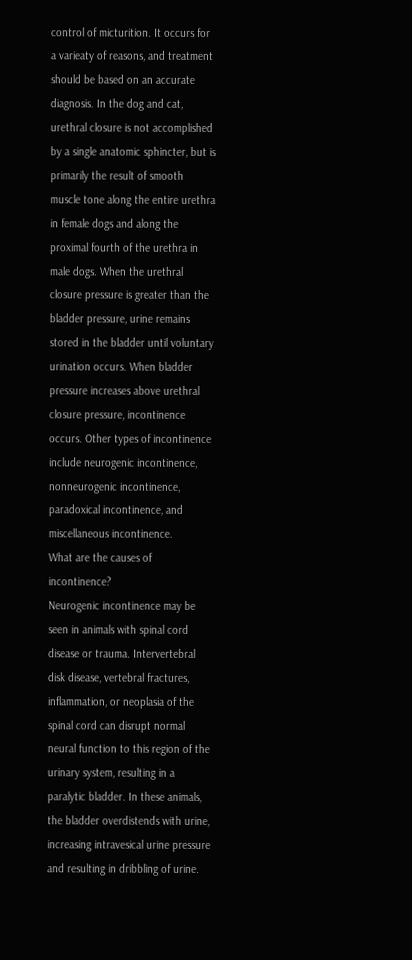control of micturition. It occurs for a varieaty of reasons, and treatment should be based on an accurate diagnosis. In the dog and cat, urethral closure is not accomplished by a single anatomic sphincter, but is primarily the result of smooth muscle tone along the entire urethra in female dogs and along the proximal fourth of the urethra in male dogs. When the urethral closure pressure is greater than the bladder pressure, urine remains stored in the bladder until voluntary urination occurs. When bladder pressure increases above urethral closure pressure, incontinence occurs. Other types of incontinence include neurogenic incontinence, nonneurogenic incontinence, paradoxical incontinence, and miscellaneous incontinence.
What are the causes of incontinence?
Neurogenic incontinence may be seen in animals with spinal cord disease or trauma. Intervertebral disk disease, vertebral fractures, inflammation, or neoplasia of the spinal cord can disrupt normal neural function to this region of the urinary system, resulting in a paralytic bladder. In these animals, the bladder overdistends with urine, increasing intravesical urine pressure and resulting in dribbling of urine.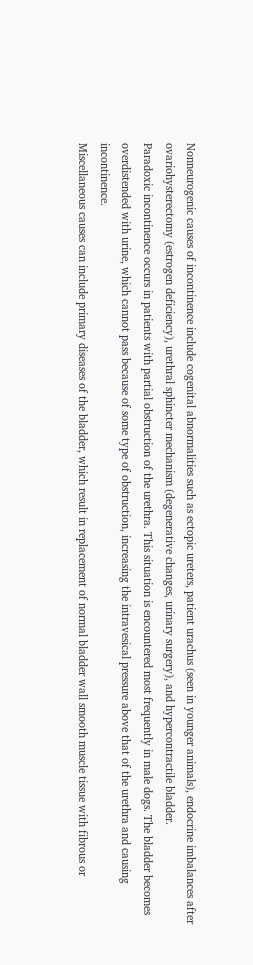Nonneurogenic causes of incontinence include cogenital abnormalities such as ectopic ureters, patient urachus (seen in younger animals), endocrine imbalances after ovariohysterectomy (estrogen deficiency), urethral sphincter mechanism (degenerative changes, urinary surgery), and hypercontractile bladder.
Paradoxic incontinence occurs in patients with partial obstruction of the urethra. This situation is encountered most frequently in male dogs. The bladder becomes overdistended with urine, which cannot pass because of some type of obstruction, increasing the intravesical pressure above that of the urethra and causing incontinence.
Miscellaneous causes can include primary diseases of the bladder, which result in replacement of normal bladder wall smooth muscle tissue with fibrous or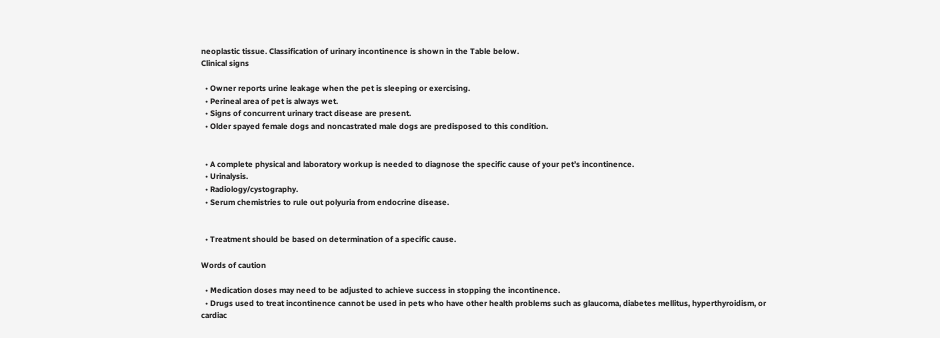neoplastic tissue. Classification of urinary incontinence is shown in the Table below.
Clinical signs

  • Owner reports urine leakage when the pet is sleeping or exercising.
  • Perineal area of pet is always wet.
  • Signs of concurrent urinary tract disease are present.
  • Older spayed female dogs and noncastrated male dogs are predisposed to this condition.


  • A complete physical and laboratory workup is needed to diagnose the specific cause of your pet’s incontinence.
  • Urinalysis.
  • Radiology/cystography.
  • Serum chemistries to rule out polyuria from endocrine disease.


  • Treatment should be based on determination of a specific cause.

Words of caution

  • Medication doses may need to be adjusted to achieve success in stopping the incontinence.
  • Drugs used to treat incontinence cannot be used in pets who have other health problems such as glaucoma, diabetes mellitus, hyperthyroidism, or cardiac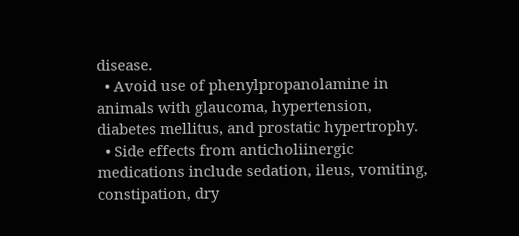disease.
  • Avoid use of phenylpropanolamine in animals with glaucoma, hypertension, diabetes mellitus, and prostatic hypertrophy.
  • Side effects from anticholiinergic medications include sedation, ileus, vomiting, constipation, dry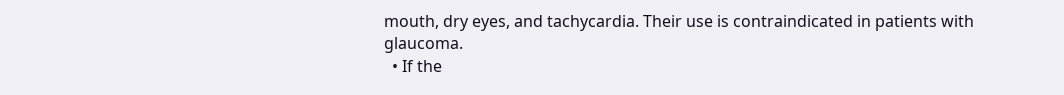mouth, dry eyes, and tachycardia. Their use is contraindicated in patients with glaucoma.
  • If the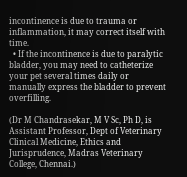incontinence is due to trauma or inflammation, it may correct itself with time.
  • If the incontinence is due to paralytic bladder, you may need to catheterize your pet several times daily or manually express the bladder to prevent overfilling.

(Dr M Chandrasekar, M V Sc, Ph D, is Assistant Professor, Dept of Veterinary Clinical Medicine, Ethics and Jurisprudence, Madras Veterinary College, Chennai.)